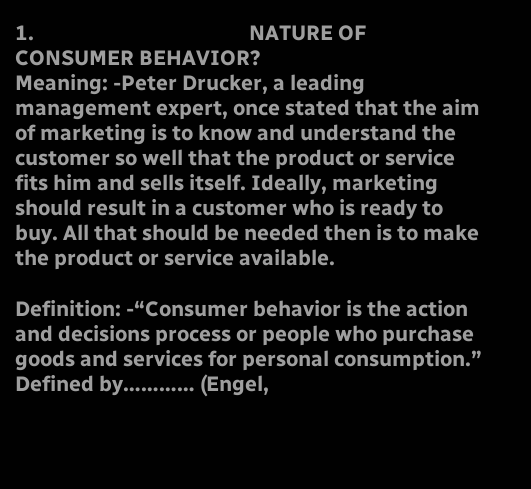1.                                           NATURE OF CONSUMER BEHAVIOR?
Meaning: -Peter Drucker, a leading management expert, once stated that the aim of marketing is to know and understand the customer so well that the product or service fits him and sells itself. Ideally, marketing should result in a customer who is ready to buy. All that should be needed then is to make the product or service available.

Definition: -“Consumer behavior is the action and decisions process or people who purchase goods and services for personal consumption.”       Defined by………… (Engel,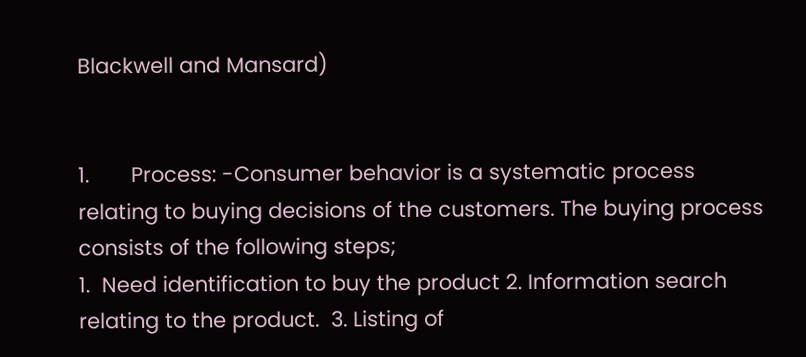Blackwell and Mansard)


1.       Process: -Consumer behavior is a systematic process relating to buying decisions of the customers. The buying process consists of the following steps;
1.  Need identification to buy the product 2. Information search relating to the product.  3. Listing of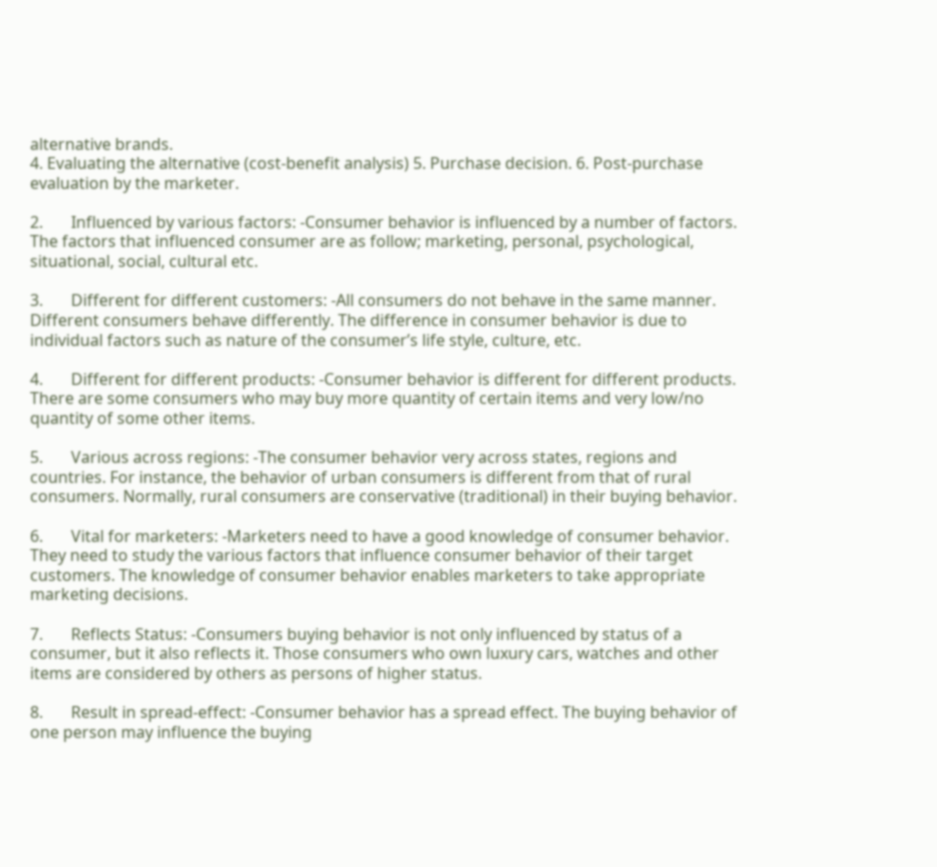alternative brands.
4. Evaluating the alternative (cost-benefit analysis) 5. Purchase decision. 6. Post-purchase evaluation by the marketer.

2.       Influenced by various factors: -Consumer behavior is influenced by a number of factors. The factors that influenced consumer are as follow; marketing, personal, psychological, situational, social, cultural etc.

3.       Different for different customers: -All consumers do not behave in the same manner. Different consumers behave differently. The difference in consumer behavior is due to individual factors such as nature of the consumer’s life style, culture, etc.

4.       Different for different products: -Consumer behavior is different for different products. There are some consumers who may buy more quantity of certain items and very low/no quantity of some other items.

5.       Various across regions: -The consumer behavior very across states, regions and countries. For instance, the behavior of urban consumers is different from that of rural consumers. Normally, rural consumers are conservative (traditional) in their buying behavior.

6.       Vital for marketers: -Marketers need to have a good knowledge of consumer behavior. They need to study the various factors that influence consumer behavior of their target customers. The knowledge of consumer behavior enables marketers to take appropriate marketing decisions.

7.       Reflects Status: -Consumers buying behavior is not only influenced by status of a consumer, but it also reflects it. Those consumers who own luxury cars, watches and other items are considered by others as persons of higher status.

8.       Result in spread-effect: -Consumer behavior has a spread effect. The buying behavior of one person may influence the buying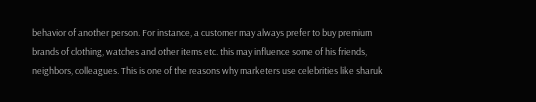behavior of another person. For instance, a customer may always prefer to buy premium brands of clothing, watches and other items etc. this may influence some of his friends, neighbors, colleagues. This is one of the reasons why marketers use celebrities like sharuk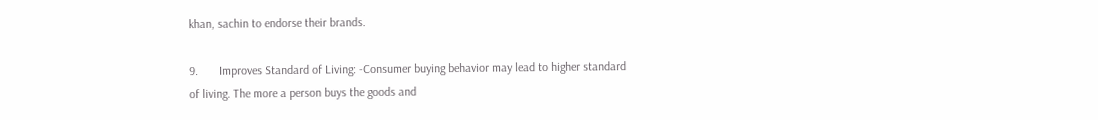khan, sachin to endorse their brands.

9.       Improves Standard of Living: -Consumer buying behavior may lead to higher standard of living. The more a person buys the goods and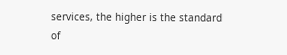services, the higher is the standard of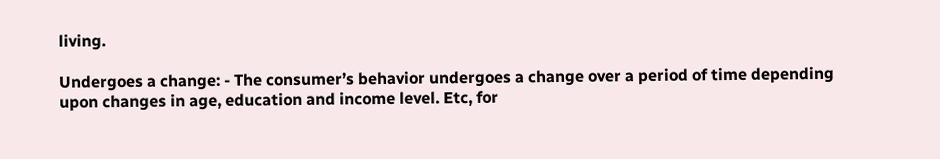living.

Undergoes a change: - The consumer’s behavior undergoes a change over a period of time depending upon changes in age, education and income level. Etc, for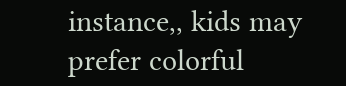instance,, kids may prefer colorful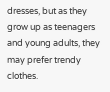dresses, but as they grow up as teenagers and young adults, they may prefer trendy clothes.